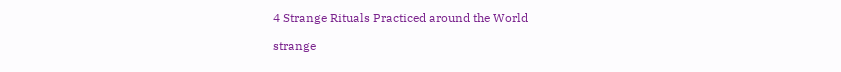4 Strange Rituals Practiced around the World

strange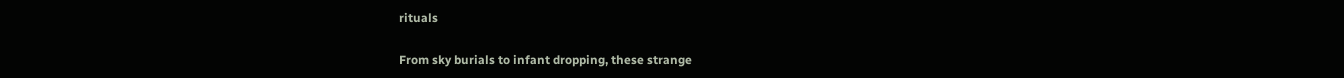rituals

From sky burials to infant dropping, these strange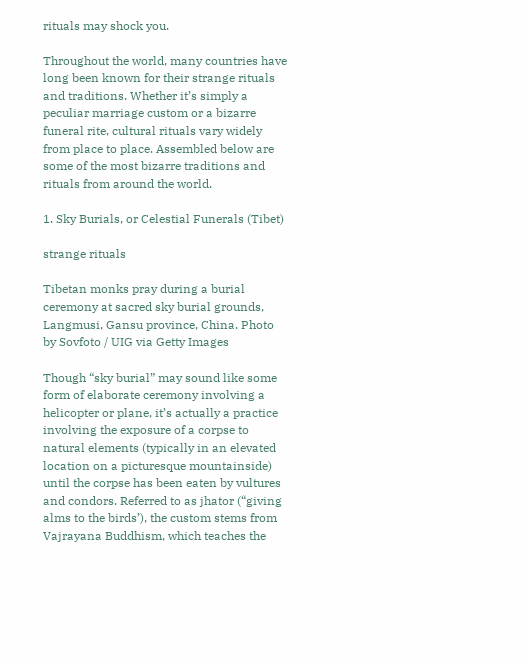rituals may shock you.

Throughout the world, many countries have long been known for their strange rituals and traditions. Whether it’s simply a peculiar marriage custom or a bizarre funeral rite, cultural rituals vary widely from place to place. Assembled below are some of the most bizarre traditions and rituals from around the world.

1. Sky Burials, or Celestial Funerals (Tibet)

strange rituals

Tibetan monks pray during a burial ceremony at sacred sky burial grounds, Langmusi, Gansu province, China. Photo by Sovfoto / UIG via Getty Images

Though “sky burial” may sound like some form of elaborate ceremony involving a helicopter or plane, it’s actually a practice involving the exposure of a corpse to natural elements (typically in an elevated location on a picturesque mountainside) until the corpse has been eaten by vultures and condors. Referred to as jhator (“giving alms to the birds’), the custom stems from Vajrayana Buddhism, which teaches the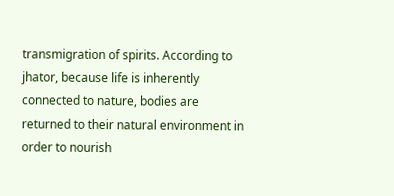transmigration of spirits. According to jhator, because life is inherently connected to nature, bodies are returned to their natural environment in order to nourish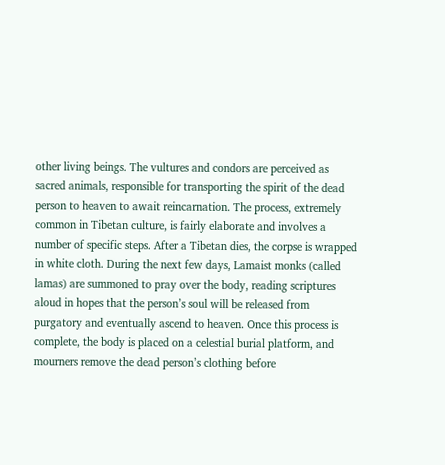other living beings. The vultures and condors are perceived as sacred animals, responsible for transporting the spirit of the dead person to heaven to await reincarnation. The process, extremely common in Tibetan culture, is fairly elaborate and involves a number of specific steps. After a Tibetan dies, the corpse is wrapped in white cloth. During the next few days, Lamaist monks (called lamas) are summoned to pray over the body, reading scriptures aloud in hopes that the person’s soul will be released from purgatory and eventually ascend to heaven. Once this process is complete, the body is placed on a celestial burial platform, and mourners remove the dead person’s clothing before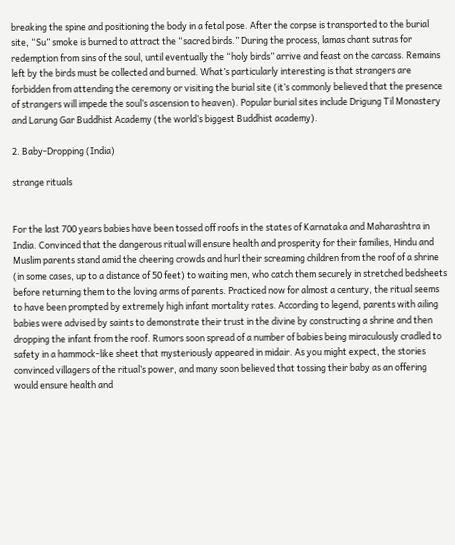breaking the spine and positioning the body in a fetal pose. After the corpse is transported to the burial site, “Su” smoke is burned to attract the “sacred birds.” During the process, lamas chant sutras for redemption from sins of the soul, until eventually the “holy birds” arrive and feast on the carcass. Remains left by the birds must be collected and burned. What’s particularly interesting is that strangers are forbidden from attending the ceremony or visiting the burial site (it’s commonly believed that the presence of strangers will impede the soul’s ascension to heaven). Popular burial sites include Drigung Til Monastery and Larung Gar Buddhist Academy (the world’s biggest Buddhist academy).

2. Baby-Dropping (India)

strange rituals


For the last 700 years babies have been tossed off roofs in the states of Karnataka and Maharashtra in India. Convinced that the dangerous ritual will ensure health and prosperity for their families, Hindu and Muslim parents stand amid the cheering crowds and hurl their screaming children from the roof of a shrine (in some cases, up to a distance of 50 feet) to waiting men, who catch them securely in stretched bedsheets before returning them to the loving arms of parents. Practiced now for almost a century, the ritual seems to have been prompted by extremely high infant mortality rates. According to legend, parents with ailing babies were advised by saints to demonstrate their trust in the divine by constructing a shrine and then dropping the infant from the roof. Rumors soon spread of a number of babies being miraculously cradled to safety in a hammock-like sheet that mysteriously appeared in midair. As you might expect, the stories convinced villagers of the ritual’s power, and many soon believed that tossing their baby as an offering would ensure health and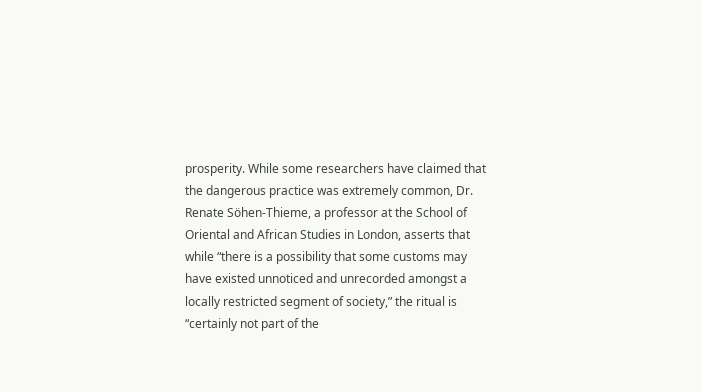prosperity. While some researchers have claimed that the dangerous practice was extremely common, Dr. Renate Söhen-Thieme, a professor at the School of Oriental and African Studies in London, asserts that while “there is a possibility that some customs may have existed unnoticed and unrecorded amongst a locally restricted segment of society,” the ritual is “certainly not part of the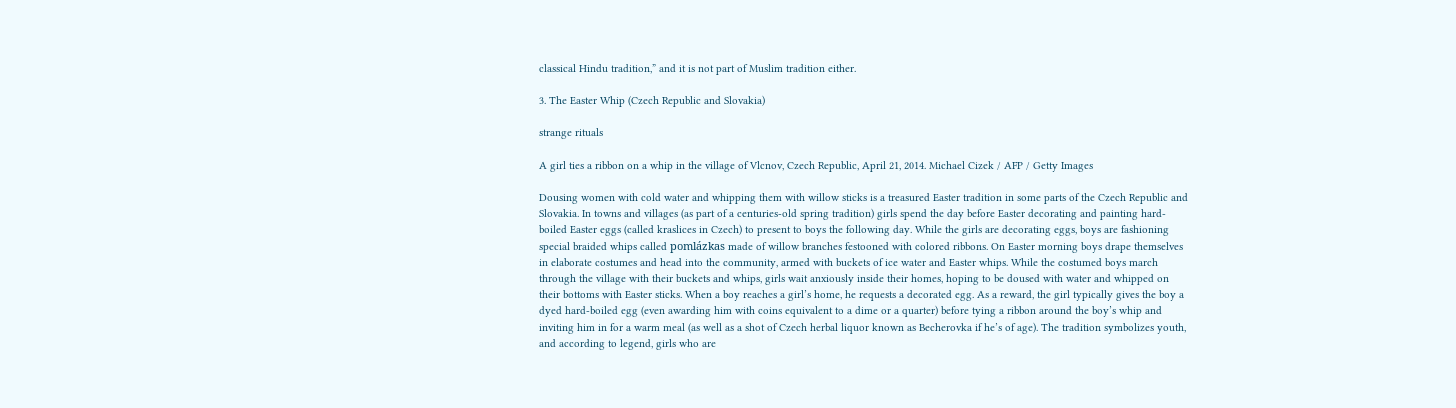classical Hindu tradition,” and it is not part of Muslim tradition either.

3. The Easter Whip (Czech Republic and Slovakia)

strange rituals

A girl ties a ribbon on a whip in the village of Vlcnov, Czech Republic, April 21, 2014. Michael Cizek / AFP / Getty Images

Dousing women with cold water and whipping them with willow sticks is a treasured Easter tradition in some parts of the Czech Republic and Slovakia. In towns and villages (as part of a centuries-old spring tradition) girls spend the day before Easter decorating and painting hard-boiled Easter eggs (called kraslices in Czech) to present to boys the following day. While the girls are decorating eggs, boys are fashioning special braided whips called pomlázkas made of willow branches festooned with colored ribbons. On Easter morning boys drape themselves in elaborate costumes and head into the community, armed with buckets of ice water and Easter whips. While the costumed boys march through the village with their buckets and whips, girls wait anxiously inside their homes, hoping to be doused with water and whipped on their bottoms with Easter sticks. When a boy reaches a girl’s home, he requests a decorated egg. As a reward, the girl typically gives the boy a dyed hard-boiled egg (even awarding him with coins equivalent to a dime or a quarter) before tying a ribbon around the boy’s whip and inviting him in for a warm meal (as well as a shot of Czech herbal liquor known as Becherovka if he’s of age). The tradition symbolizes youth, and according to legend, girls who are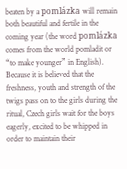beaten by a pomlázka will remain both beautiful and fertile in the coming year (the word pomlázka comes from the world pomladit or “to make younger” in English). Because it is believed that the freshness, youth and strength of the twigs pass on to the girls during the ritual, Czech girls wait for the boys eagerly, excited to be whipped in order to maintain their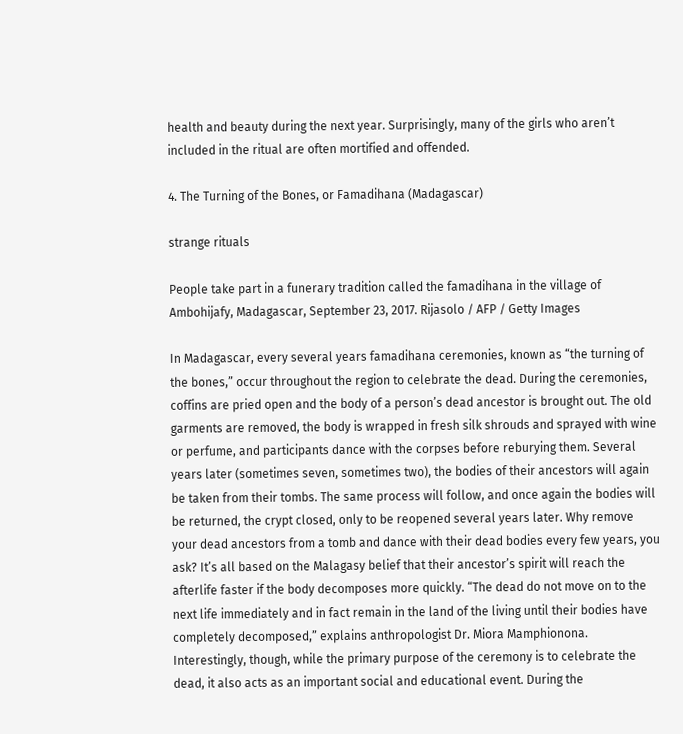health and beauty during the next year. Surprisingly, many of the girls who aren’t included in the ritual are often mortified and offended.

4. The Turning of the Bones, or Famadihana (Madagascar)

strange rituals

People take part in a funerary tradition called the famadihana in the village of Ambohijafy, Madagascar, September 23, 2017. Rijasolo / AFP / Getty Images

In Madagascar, every several years famadihana ceremonies, known as “the turning of the bones,” occur throughout the region to celebrate the dead. During the ceremonies, coffins are pried open and the body of a person’s dead ancestor is brought out. The old garments are removed, the body is wrapped in fresh silk shrouds and sprayed with wine or perfume, and participants dance with the corpses before reburying them. Several years later (sometimes seven, sometimes two), the bodies of their ancestors will again be taken from their tombs. The same process will follow, and once again the bodies will be returned, the crypt closed, only to be reopened several years later. Why remove your dead ancestors from a tomb and dance with their dead bodies every few years, you ask? It’s all based on the Malagasy belief that their ancestor’s spirit will reach the afterlife faster if the body decomposes more quickly. “The dead do not move on to the next life immediately and in fact remain in the land of the living until their bodies have completely decomposed,” explains anthropologist Dr. Miora Mamphionona. Interestingly, though, while the primary purpose of the ceremony is to celebrate the dead, it also acts as an important social and educational event. During the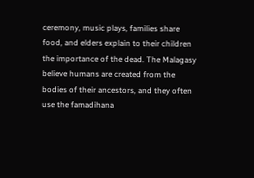ceremony, music plays, families share food, and elders explain to their children the importance of the dead. The Malagasy believe humans are created from the bodies of their ancestors, and they often use the famadihana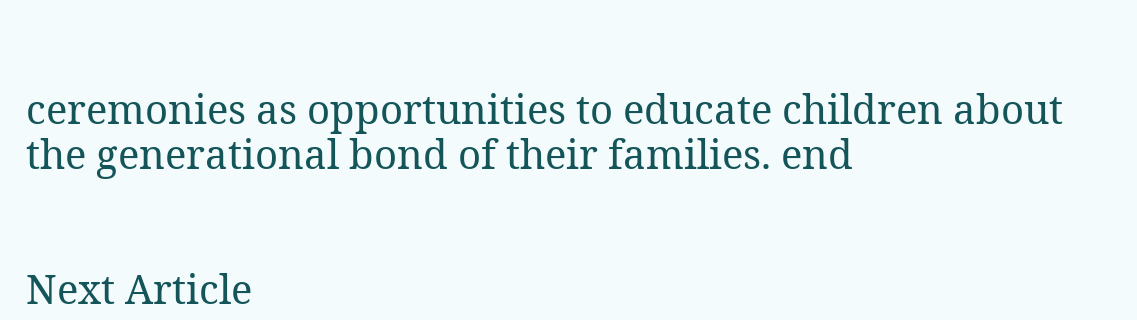ceremonies as opportunities to educate children about the generational bond of their families. end


Next Article